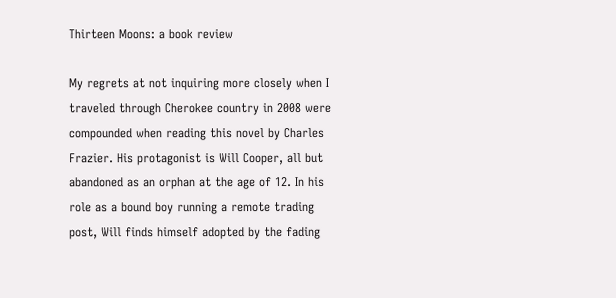Thirteen Moons: a book review

My regrets at not inquiring more closely when I traveled through Cherokee country in 2008 were compounded when reading this novel by Charles Frazier. His protagonist is Will Cooper, all but abandoned as an orphan at the age of 12. In his role as a bound boy running a remote trading post, Will finds himself adopted by the fading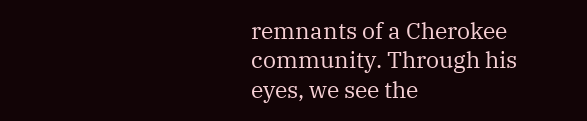remnants of a Cherokee community. Through his eyes, we see the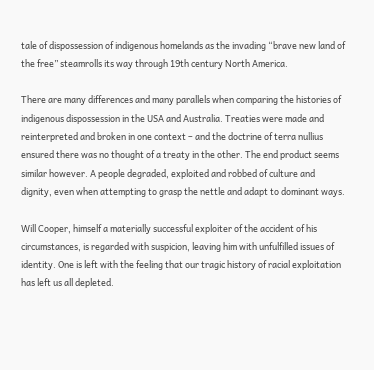tale of dispossession of indigenous homelands as the invading “brave new land of the free” steamrolls its way through 19th century North America.

There are many differences and many parallels when comparing the histories of indigenous dispossession in the USA and Australia. Treaties were made and reinterpreted and broken in one context – and the doctrine of terra nullius ensured there was no thought of a treaty in the other. The end product seems similar however. A people degraded, exploited and robbed of culture and dignity, even when attempting to grasp the nettle and adapt to dominant ways.

Will Cooper, himself a materially successful exploiter of the accident of his circumstances, is regarded with suspicion, leaving him with unfulfilled issues of identity. One is left with the feeling that our tragic history of racial exploitation has left us all depleted.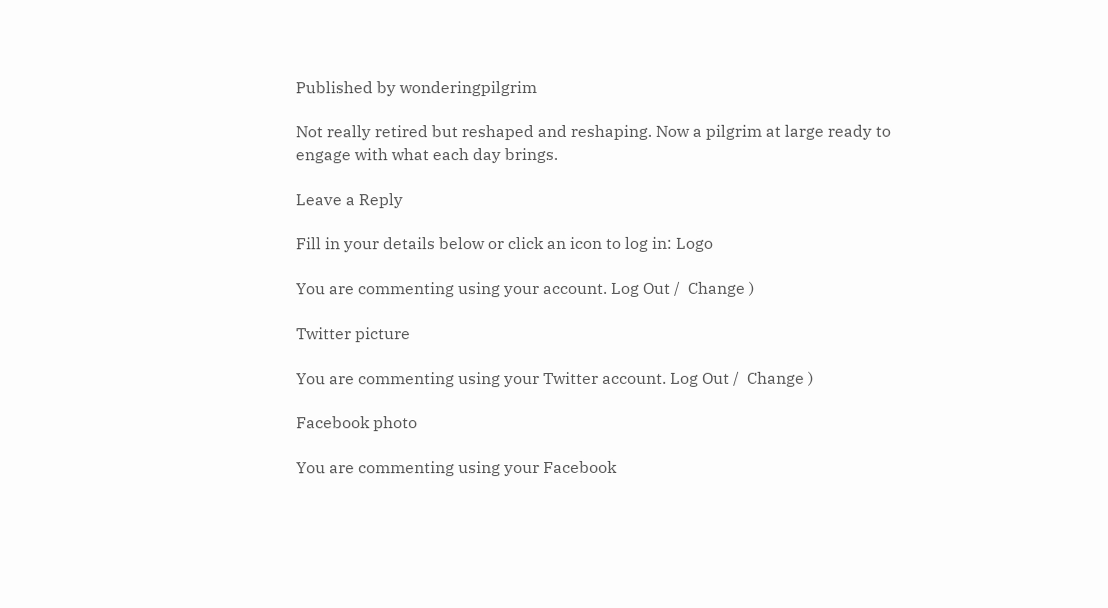Published by wonderingpilgrim

Not really retired but reshaped and reshaping. Now a pilgrim at large ready to engage with what each day brings.

Leave a Reply

Fill in your details below or click an icon to log in: Logo

You are commenting using your account. Log Out /  Change )

Twitter picture

You are commenting using your Twitter account. Log Out /  Change )

Facebook photo

You are commenting using your Facebook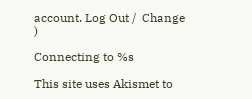account. Log Out /  Change )

Connecting to %s

This site uses Akismet to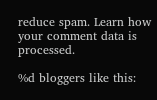reduce spam. Learn how your comment data is processed.

%d bloggers like this: